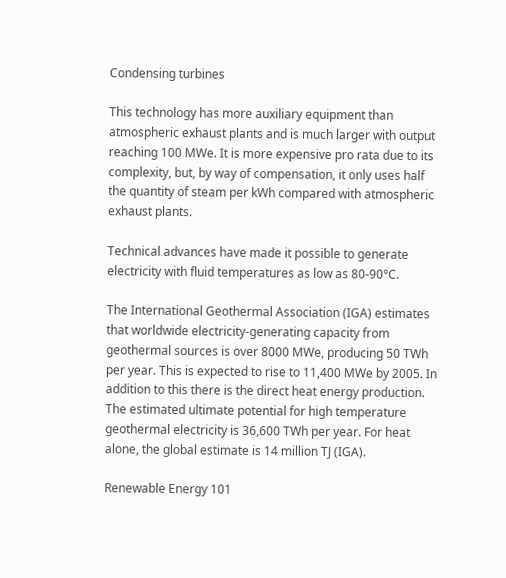Condensing turbines

This technology has more auxiliary equipment than atmospheric exhaust plants and is much larger with output reaching 100 MWe. It is more expensive pro rata due to its complexity, but, by way of compensation, it only uses half the quantity of steam per kWh compared with atmospheric exhaust plants.

Technical advances have made it possible to generate electricity with fluid temperatures as low as 80-90°C.

The International Geothermal Association (IGA) estimates that worldwide electricity-generating capacity from geothermal sources is over 8000 MWe, producing 50 TWh per year. This is expected to rise to 11,400 MWe by 2005. In addition to this there is the direct heat energy production. The estimated ultimate potential for high temperature geothermal electricity is 36,600 TWh per year. For heat alone, the global estimate is 14 million TJ (IGA).

Renewable Energy 101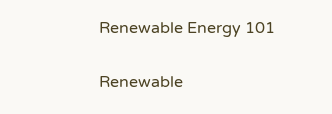Renewable Energy 101

Renewable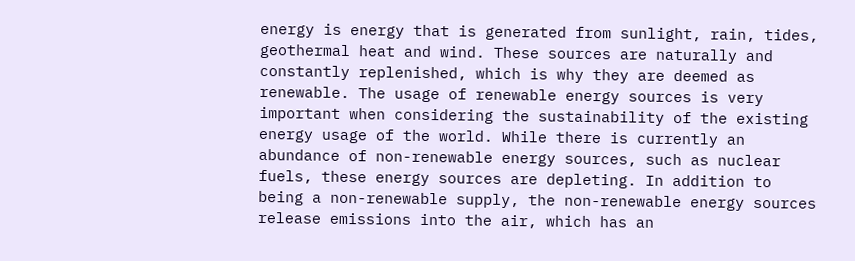energy is energy that is generated from sunlight, rain, tides, geothermal heat and wind. These sources are naturally and constantly replenished, which is why they are deemed as renewable. The usage of renewable energy sources is very important when considering the sustainability of the existing energy usage of the world. While there is currently an abundance of non-renewable energy sources, such as nuclear fuels, these energy sources are depleting. In addition to being a non-renewable supply, the non-renewable energy sources release emissions into the air, which has an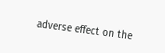adverse effect on the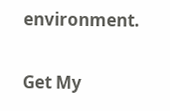environment.

Get My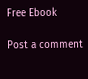Free Ebook

Post a comment